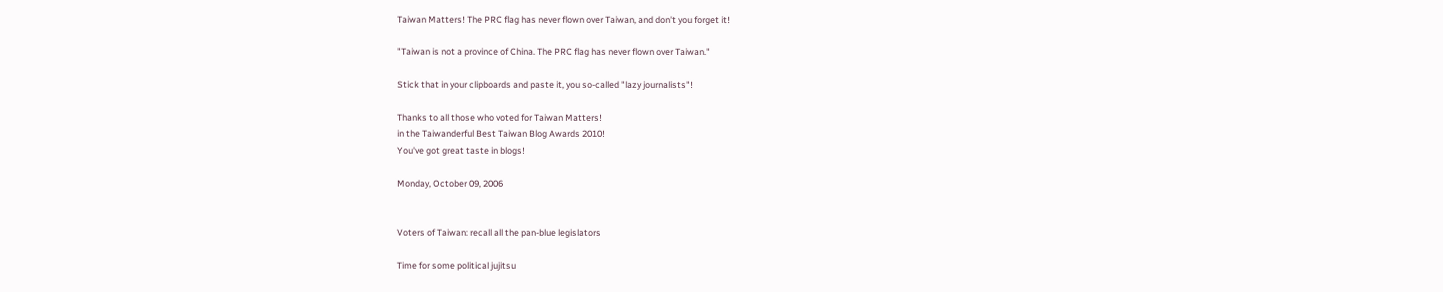Taiwan Matters! The PRC flag has never flown over Taiwan, and don't you forget it!

"Taiwan is not a province of China. The PRC flag has never flown over Taiwan."

Stick that in your clipboards and paste it, you so-called "lazy journalists"!

Thanks to all those who voted for Taiwan Matters!
in the Taiwanderful Best Taiwan Blog Awards 2010!
You've got great taste in blogs!

Monday, October 09, 2006


Voters of Taiwan: recall all the pan-blue legislators

Time for some political jujitsu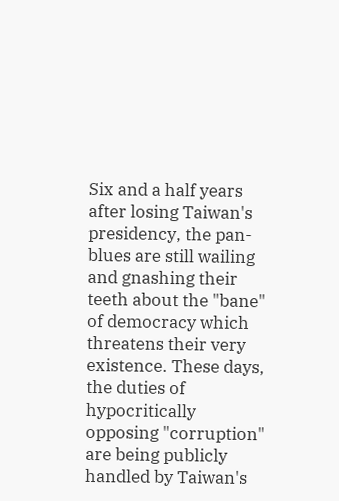Six and a half years after losing Taiwan's presidency, the pan-blues are still wailing and gnashing their teeth about the "bane" of democracy which threatens their very existence. These days, the duties of hypocritically opposing "corruption" are being publicly handled by Taiwan's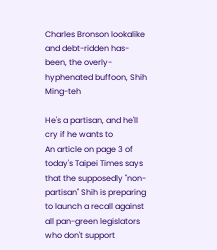Charles Bronson lookalike and debt-ridden has-been, the overly-hyphenated buffoon, Shih Ming-teh

He's a partisan, and he'll cry if he wants to
An article on page 3 of today's Taipei Times says that the supposedly "non-partisan" Shih is preparing to launch a recall against all pan-green legislators who don't support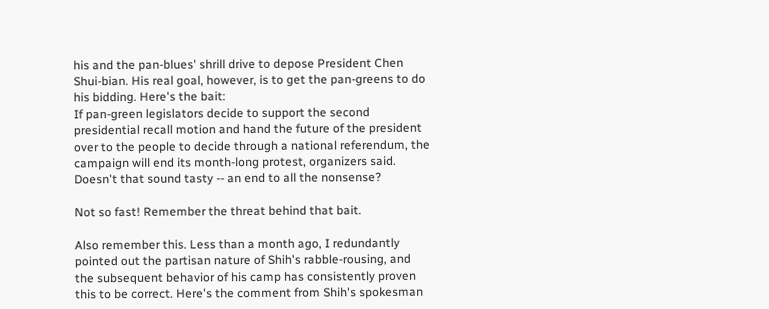his and the pan-blues' shrill drive to depose President Chen Shui-bian. His real goal, however, is to get the pan-greens to do his bidding. Here's the bait:
If pan-green legislators decide to support the second presidential recall motion and hand the future of the president over to the people to decide through a national referendum, the campaign will end its month-long protest, organizers said.
Doesn't that sound tasty -- an end to all the nonsense?

Not so fast! Remember the threat behind that bait.

Also remember this. Less than a month ago, I redundantly pointed out the partisan nature of Shih's rabble-rousing, and the subsequent behavior of his camp has consistently proven this to be correct. Here's the comment from Shih's spokesman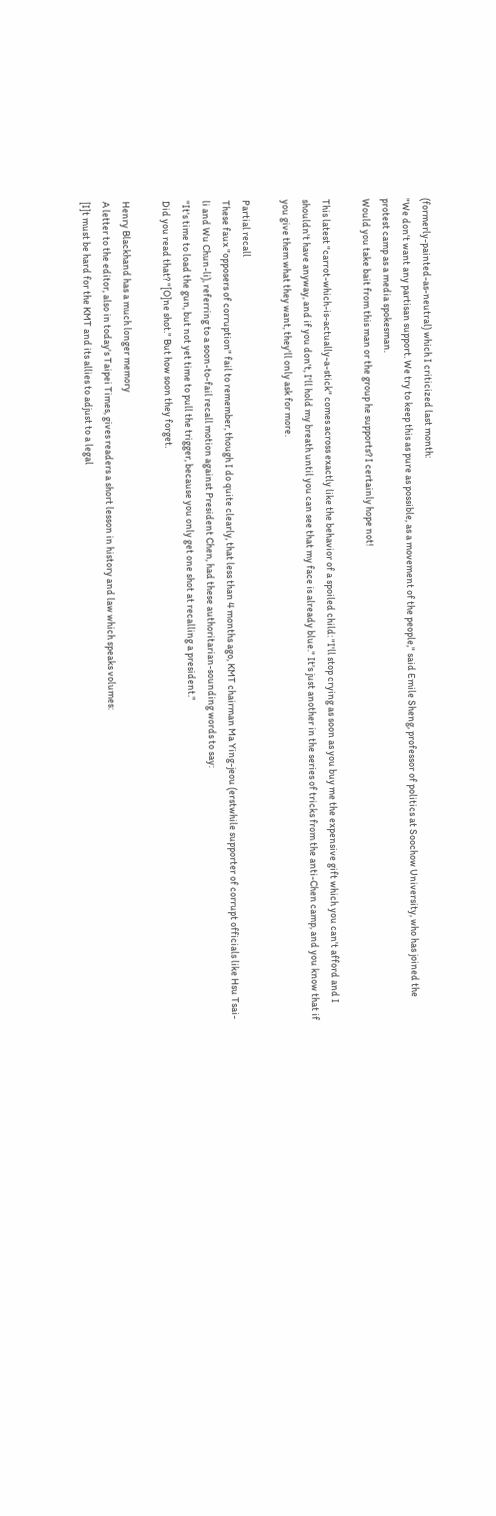(formerly-painted-as-neutral) which I criticized last month:
"We don't want any partisan support. We try to keep this as pure as possible, as a movement of the people," said Emile Sheng, professor of politics at Soochow University, who has joined the protest camp as a media spokesman.
Would you take bait from this man or the group he supports? I certainly hope not!

This latest "carrot-which-is-actually-a-stick" comes across exactly like the behavior of a spoiled child: "I'll stop crying as soon as you buy me the expensive gift which you can't afford and I shouldn't have anyway, and if you don't, I'll hold my breath until you can see that my face is already blue." It's just another in the series of tricks from the anti-Chen camp, and you know that if you give them what they want, they'll only ask for more.

Partial recall
These faux "opposers of corruption" fail to remember, though I do quite clearly, that less than 4 months ago, KMT chairman Ma Ying-jeou (erstwhile supporter of corrupt officials like Hsu Tsai-li and Wu Chun-li), referring to a soon-to-fail recall motion against President Chen, had these authoritarian-sounding words to say:
"It's time to load the gun, but not yet time to pull the trigger, because you only get one shot at recalling a president."
Did you read that? "[O]ne shot." But how soon they forget.

Henry Blackhand has a much longer memory
A letter to the editor, also in today's Taipei Times, gives readers a short lesson in history and law which speaks volumes:
[I]t must be hard for the KMT and its allies to adjust to a legal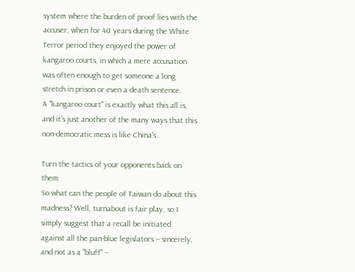system where the burden of proof lies with the accuser, when for 40 years during the White Terror period they enjoyed the power of kangaroo courts, in which a mere accusation was often enough to get someone a long stretch in prison or even a death sentence.
A "kangaroo court" is exactly what this all is, and it's just another of the many ways that this non-democratic mess is like China's .

Turn the tactics of your opponents back on them
So what can the people of Taiwan do about this madness? Well, turnabout is fair play, so I simply suggest that a recall be initiated against all the pan-blue legislators -- sincerely, and not as a "bluff" --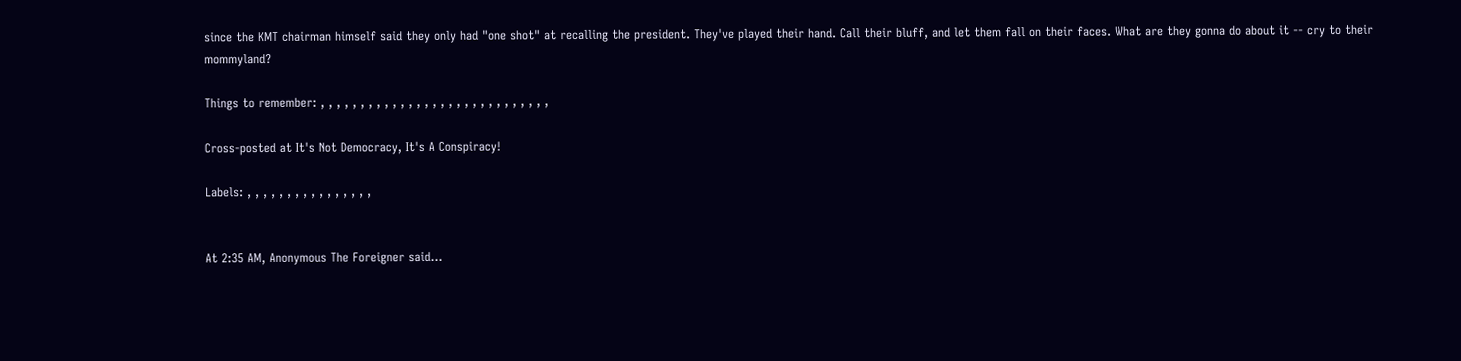since the KMT chairman himself said they only had "one shot" at recalling the president. They've played their hand. Call their bluff, and let them fall on their faces. What are they gonna do about it -- cry to their mommyland?

Things to remember: , , , , , , , , , , , , , , , , , , , , , , , , , , , , ,

Cross-posted at It's Not Democracy, It's A Conspiracy!

Labels: , , , , , , , , , , , , , , , ,


At 2:35 AM, Anonymous The Foreigner said...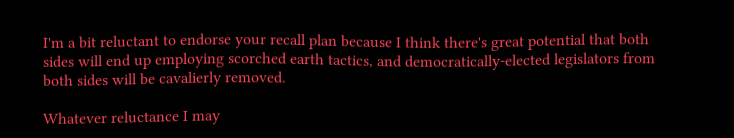I'm a bit reluctant to endorse your recall plan because I think there's great potential that both sides will end up employing scorched earth tactics, and democratically-elected legislators from both sides will be cavalierly removed.

Whatever reluctance I may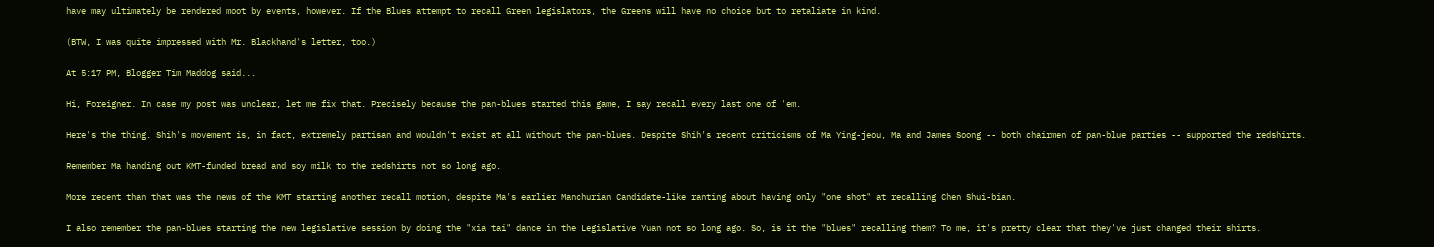have may ultimately be rendered moot by events, however. If the Blues attempt to recall Green legislators, the Greens will have no choice but to retaliate in kind.

(BTW, I was quite impressed with Mr. Blackhand's letter, too.)

At 5:17 PM, Blogger Tim Maddog said...

Hi, Foreigner. In case my post was unclear, let me fix that. Precisely because the pan-blues started this game, I say recall every last one of 'em.

Here's the thing. Shih's movement is, in fact, extremely partisan and wouldn't exist at all without the pan-blues. Despite Shih's recent criticisms of Ma Ying-jeou, Ma and James Soong -- both chairmen of pan-blue parties -- supported the redshirts.

Remember Ma handing out KMT-funded bread and soy milk to the redshirts not so long ago.

More recent than that was the news of the KMT starting another recall motion, despite Ma's earlier Manchurian Candidate-like ranting about having only "one shot" at recalling Chen Shui-bian.

I also remember the pan-blues starting the new legislative session by doing the "xia tai" dance in the Legislative Yuan not so long ago. So, is it the "blues" recalling them? To me, it's pretty clear that they've just changed their shirts.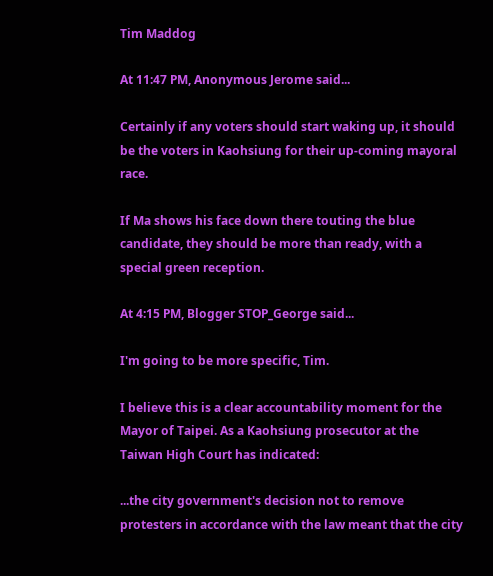Tim Maddog

At 11:47 PM, Anonymous Jerome said...

Certainly if any voters should start waking up, it should be the voters in Kaohsiung for their up-coming mayoral race.

If Ma shows his face down there touting the blue candidate, they should be more than ready, with a special green reception.

At 4:15 PM, Blogger STOP_George said...

I'm going to be more specific, Tim.

I believe this is a clear accountability moment for the Mayor of Taipei. As a Kaohsiung prosecutor at the Taiwan High Court has indicated:

...the city government's decision not to remove protesters in accordance with the law meant that the city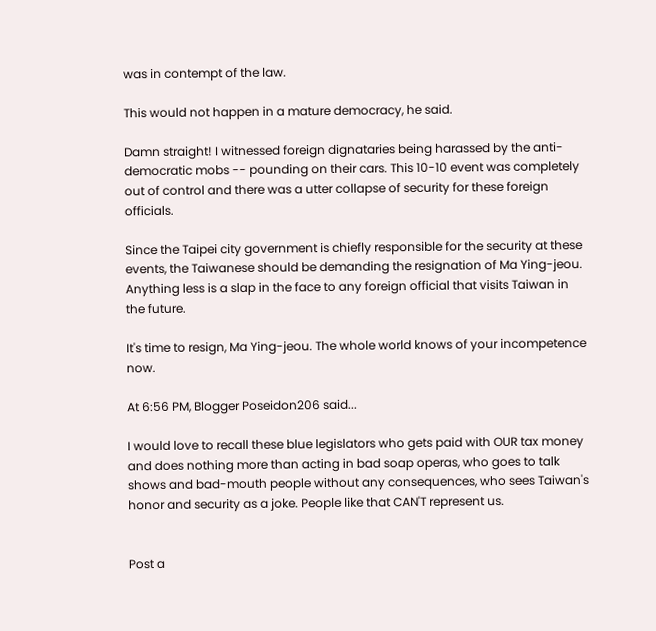was in contempt of the law.

This would not happen in a mature democracy, he said.

Damn straight! I witnessed foreign dignataries being harassed by the anti-democratic mobs -- pounding on their cars. This 10-10 event was completely out of control and there was a utter collapse of security for these foreign officials.

Since the Taipei city government is chiefly responsible for the security at these events, the Taiwanese should be demanding the resignation of Ma Ying-jeou. Anything less is a slap in the face to any foreign official that visits Taiwan in the future.

It's time to resign, Ma Ying-jeou. The whole world knows of your incompetence now.

At 6:56 PM, Blogger Poseidon206 said...

I would love to recall these blue legislators who gets paid with OUR tax money and does nothing more than acting in bad soap operas, who goes to talk shows and bad-mouth people without any consequences, who sees Taiwan's honor and security as a joke. People like that CAN'T represent us.


Post a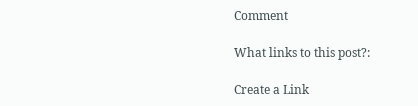Comment

What links to this post?:

Create a Link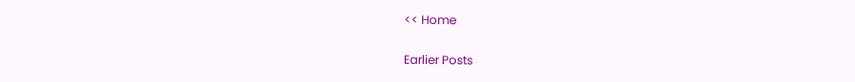<< Home

Earlier Posts